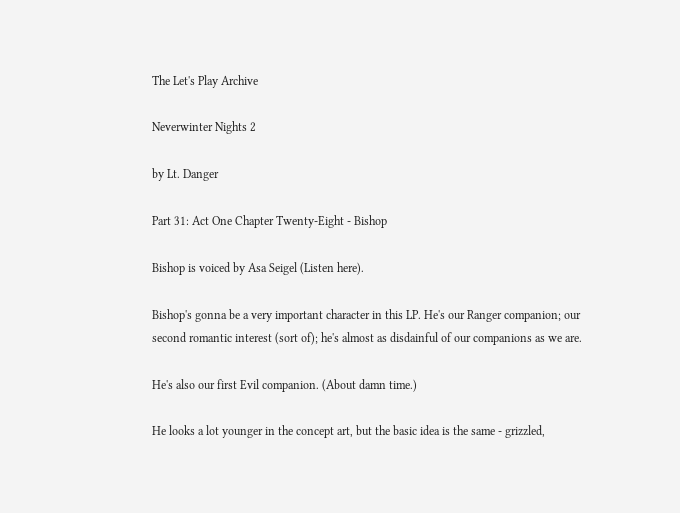The Let's Play Archive

Neverwinter Nights 2

by Lt. Danger

Part 31: Act One Chapter Twenty-Eight - Bishop

Bishop is voiced by Asa Seigel (Listen here).

Bishop's gonna be a very important character in this LP. He's our Ranger companion; our second romantic interest (sort of); he's almost as disdainful of our companions as we are.

He's also our first Evil companion. (About damn time.)

He looks a lot younger in the concept art, but the basic idea is the same - grizzled,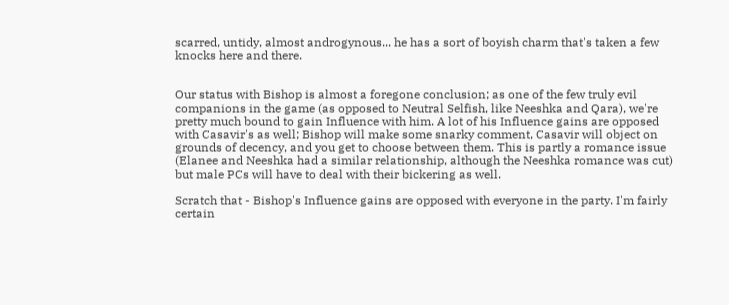scarred, untidy, almost androgynous... he has a sort of boyish charm that's taken a few knocks here and there.


Our status with Bishop is almost a foregone conclusion; as one of the few truly evil companions in the game (as opposed to Neutral Selfish, like Neeshka and Qara), we're pretty much bound to gain Influence with him. A lot of his Influence gains are opposed with Casavir's as well; Bishop will make some snarky comment, Casavir will object on grounds of decency, and you get to choose between them. This is partly a romance issue (Elanee and Neeshka had a similar relationship, although the Neeshka romance was cut) but male PCs will have to deal with their bickering as well.

Scratch that - Bishop's Influence gains are opposed with everyone in the party. I'm fairly certain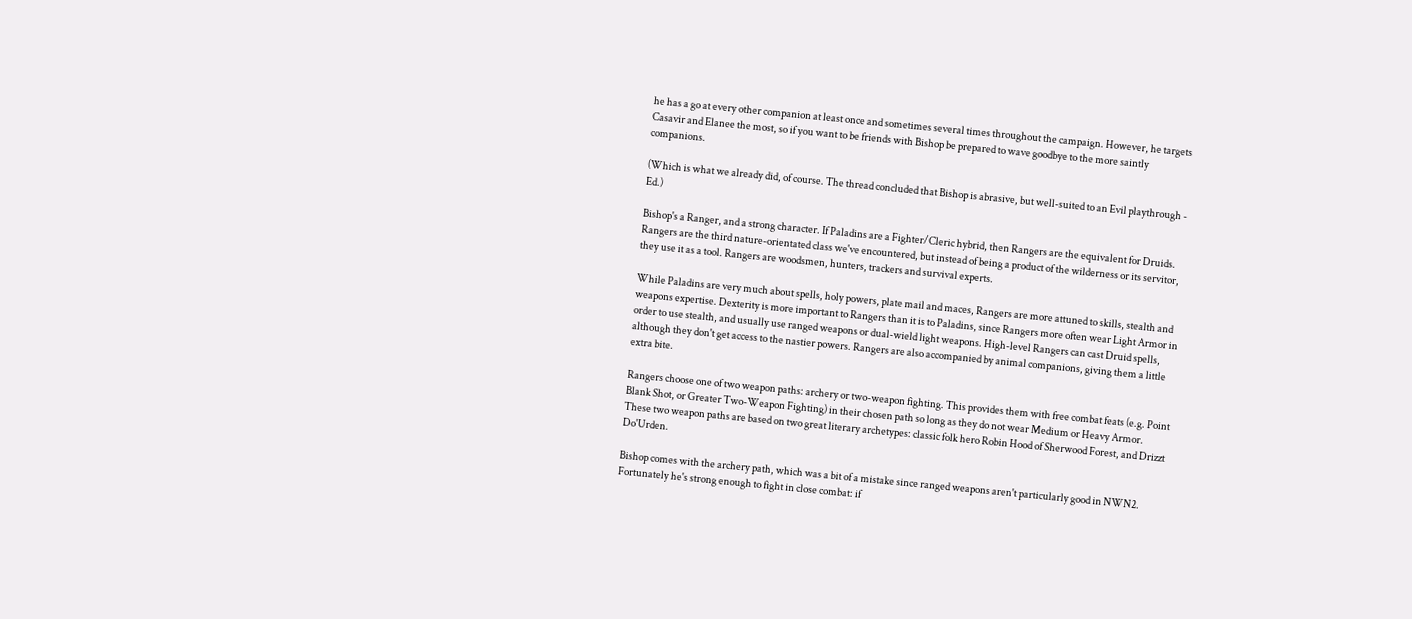he has a go at every other companion at least once and sometimes several times throughout the campaign. However, he targets Casavir and Elanee the most, so if you want to be friends with Bishop be prepared to wave goodbye to the more saintly companions.

(Which is what we already did, of course. The thread concluded that Bishop is abrasive, but well-suited to an Evil playthrough - Ed.)

Bishop's a Ranger, and a strong character. If Paladins are a Fighter/Cleric hybrid, then Rangers are the equivalent for Druids. Rangers are the third nature-orientated class we've encountered, but instead of being a product of the wilderness or its servitor, they use it as a tool. Rangers are woodsmen, hunters, trackers and survival experts.

While Paladins are very much about spells, holy powers, plate mail and maces, Rangers are more attuned to skills, stealth and weapons expertise. Dexterity is more important to Rangers than it is to Paladins, since Rangers more often wear Light Armor in order to use stealth, and usually use ranged weapons or dual-wield light weapons. High-level Rangers can cast Druid spells, although they don't get access to the nastier powers. Rangers are also accompanied by animal companions, giving them a little extra bite.

Rangers choose one of two weapon paths: archery or two-weapon fighting. This provides them with free combat feats (e.g. Point Blank Shot, or Greater Two-Weapon Fighting) in their chosen path so long as they do not wear Medium or Heavy Armor. These two weapon paths are based on two great literary archetypes: classic folk hero Robin Hood of Sherwood Forest, and Drizzt Do'Urden.

Bishop comes with the archery path, which was a bit of a mistake since ranged weapons aren't particularly good in NWN2. Fortunately he's strong enough to fight in close combat: if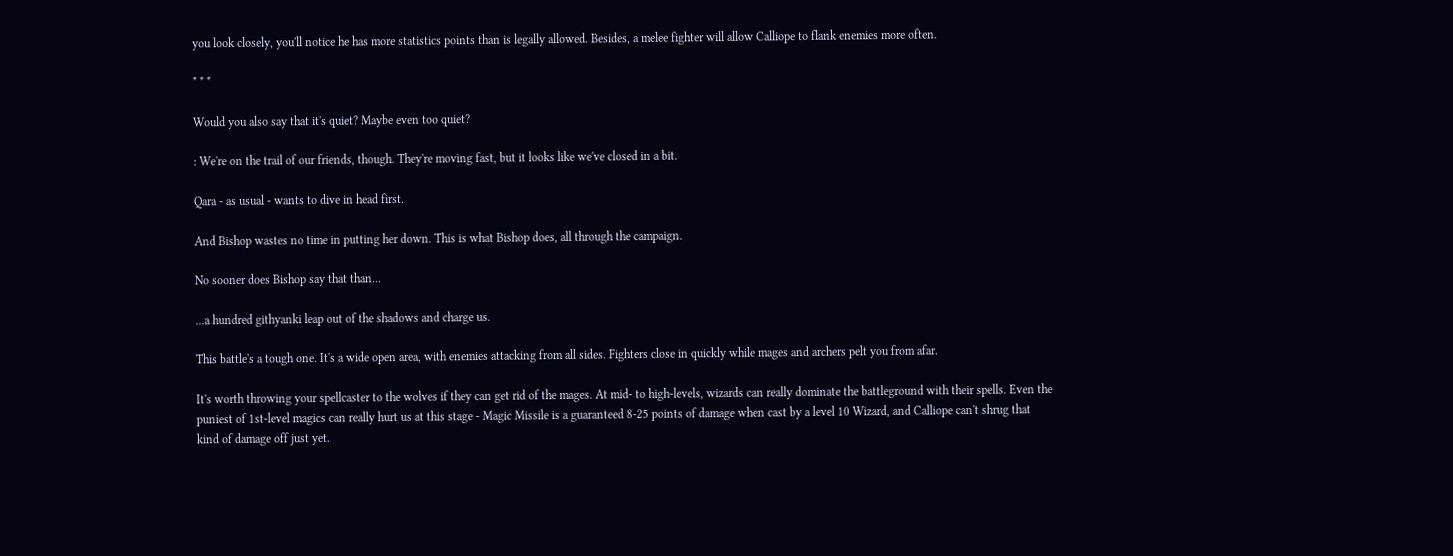you look closely, you'll notice he has more statistics points than is legally allowed. Besides, a melee fighter will allow Calliope to flank enemies more often.

* * *

Would you also say that it's quiet? Maybe even too quiet?

: We're on the trail of our friends, though. They're moving fast, but it looks like we've closed in a bit.

Qara - as usual - wants to dive in head first.

And Bishop wastes no time in putting her down. This is what Bishop does, all through the campaign.

No sooner does Bishop say that than...

...a hundred githyanki leap out of the shadows and charge us.

This battle's a tough one. It's a wide open area, with enemies attacking from all sides. Fighters close in quickly while mages and archers pelt you from afar.

It's worth throwing your spellcaster to the wolves if they can get rid of the mages. At mid- to high-levels, wizards can really dominate the battleground with their spells. Even the puniest of 1st-level magics can really hurt us at this stage - Magic Missile is a guaranteed 8-25 points of damage when cast by a level 10 Wizard, and Calliope can't shrug that kind of damage off just yet.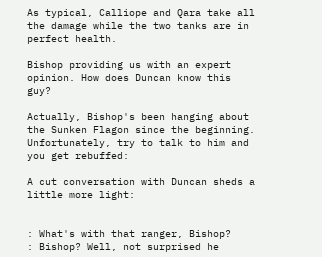As typical, Calliope and Qara take all the damage while the two tanks are in perfect health.

Bishop providing us with an expert opinion. How does Duncan know this guy?

Actually, Bishop's been hanging about the Sunken Flagon since the beginning. Unfortunately, try to talk to him and you get rebuffed:

A cut conversation with Duncan sheds a little more light:


: What's with that ranger, Bishop?
: Bishop? Well, not surprised he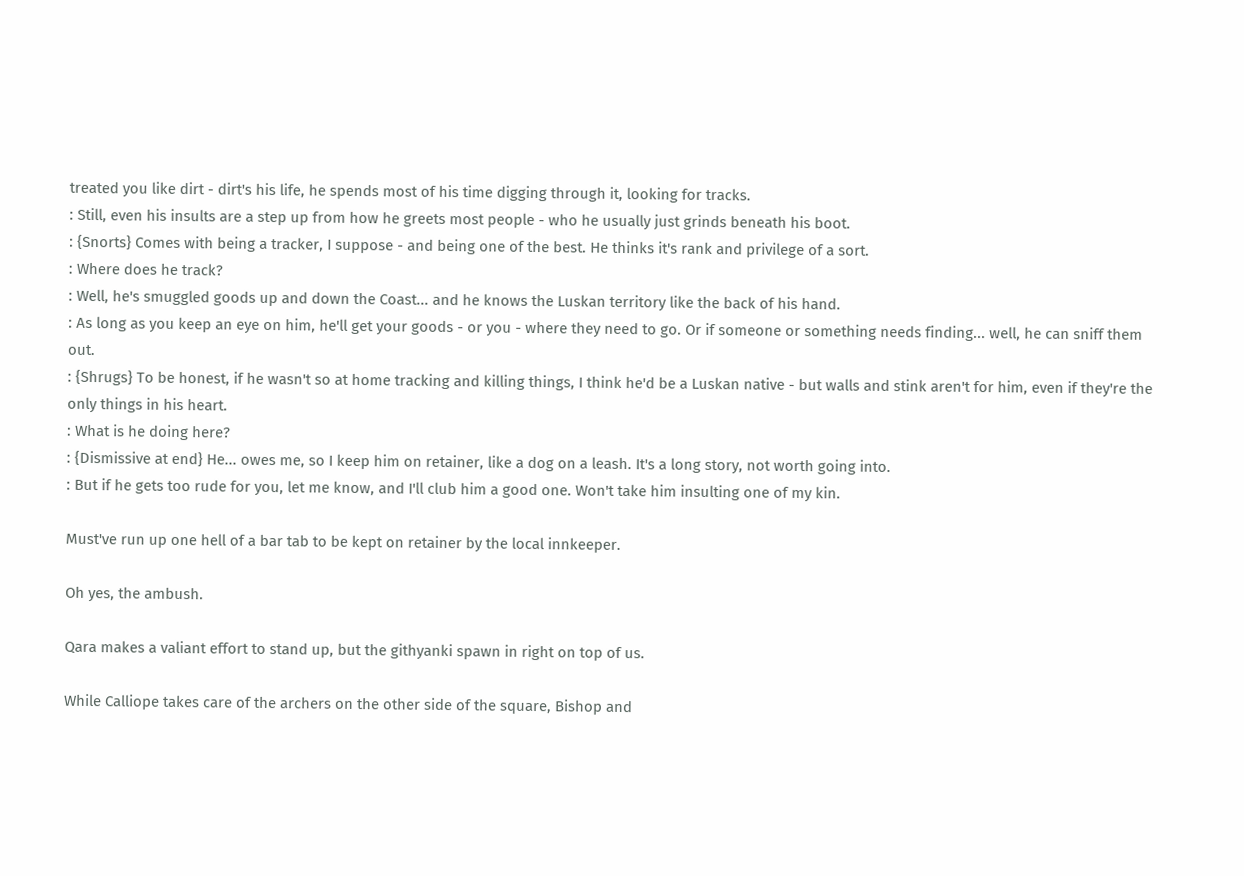treated you like dirt - dirt's his life, he spends most of his time digging through it, looking for tracks.
: Still, even his insults are a step up from how he greets most people - who he usually just grinds beneath his boot.
: {Snorts} Comes with being a tracker, I suppose - and being one of the best. He thinks it's rank and privilege of a sort.
: Where does he track?
: Well, he's smuggled goods up and down the Coast... and he knows the Luskan territory like the back of his hand.
: As long as you keep an eye on him, he'll get your goods - or you - where they need to go. Or if someone or something needs finding... well, he can sniff them out.
: {Shrugs} To be honest, if he wasn't so at home tracking and killing things, I think he'd be a Luskan native - but walls and stink aren't for him, even if they're the only things in his heart.
: What is he doing here?
: {Dismissive at end} He... owes me, so I keep him on retainer, like a dog on a leash. It's a long story, not worth going into.
: But if he gets too rude for you, let me know, and I'll club him a good one. Won't take him insulting one of my kin.

Must've run up one hell of a bar tab to be kept on retainer by the local innkeeper.

Oh yes, the ambush.

Qara makes a valiant effort to stand up, but the githyanki spawn in right on top of us.

While Calliope takes care of the archers on the other side of the square, Bishop and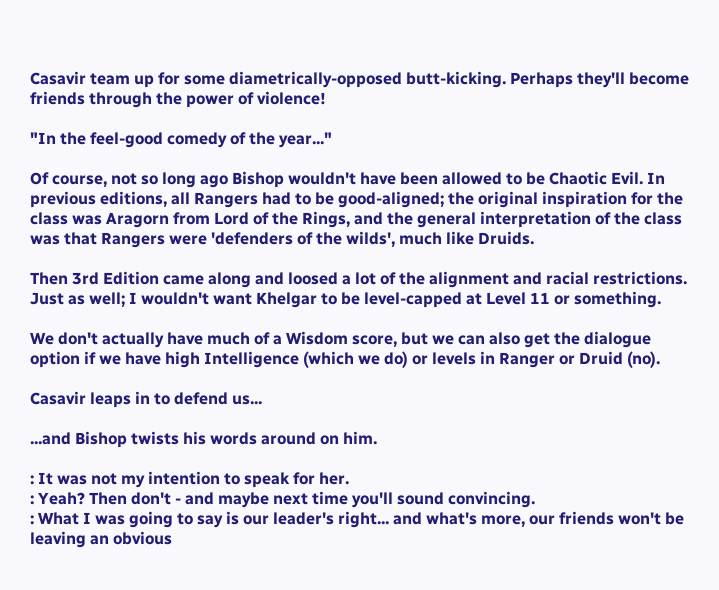Casavir team up for some diametrically-opposed butt-kicking. Perhaps they'll become friends through the power of violence!

"In the feel-good comedy of the year..."

Of course, not so long ago Bishop wouldn't have been allowed to be Chaotic Evil. In previous editions, all Rangers had to be good-aligned; the original inspiration for the class was Aragorn from Lord of the Rings, and the general interpretation of the class was that Rangers were 'defenders of the wilds', much like Druids.

Then 3rd Edition came along and loosed a lot of the alignment and racial restrictions. Just as well; I wouldn't want Khelgar to be level-capped at Level 11 or something.

We don't actually have much of a Wisdom score, but we can also get the dialogue option if we have high Intelligence (which we do) or levels in Ranger or Druid (no).

Casavir leaps in to defend us...

...and Bishop twists his words around on him.

: It was not my intention to speak for her.
: Yeah? Then don't - and maybe next time you'll sound convincing.
: What I was going to say is our leader's right... and what's more, our friends won't be leaving an obvious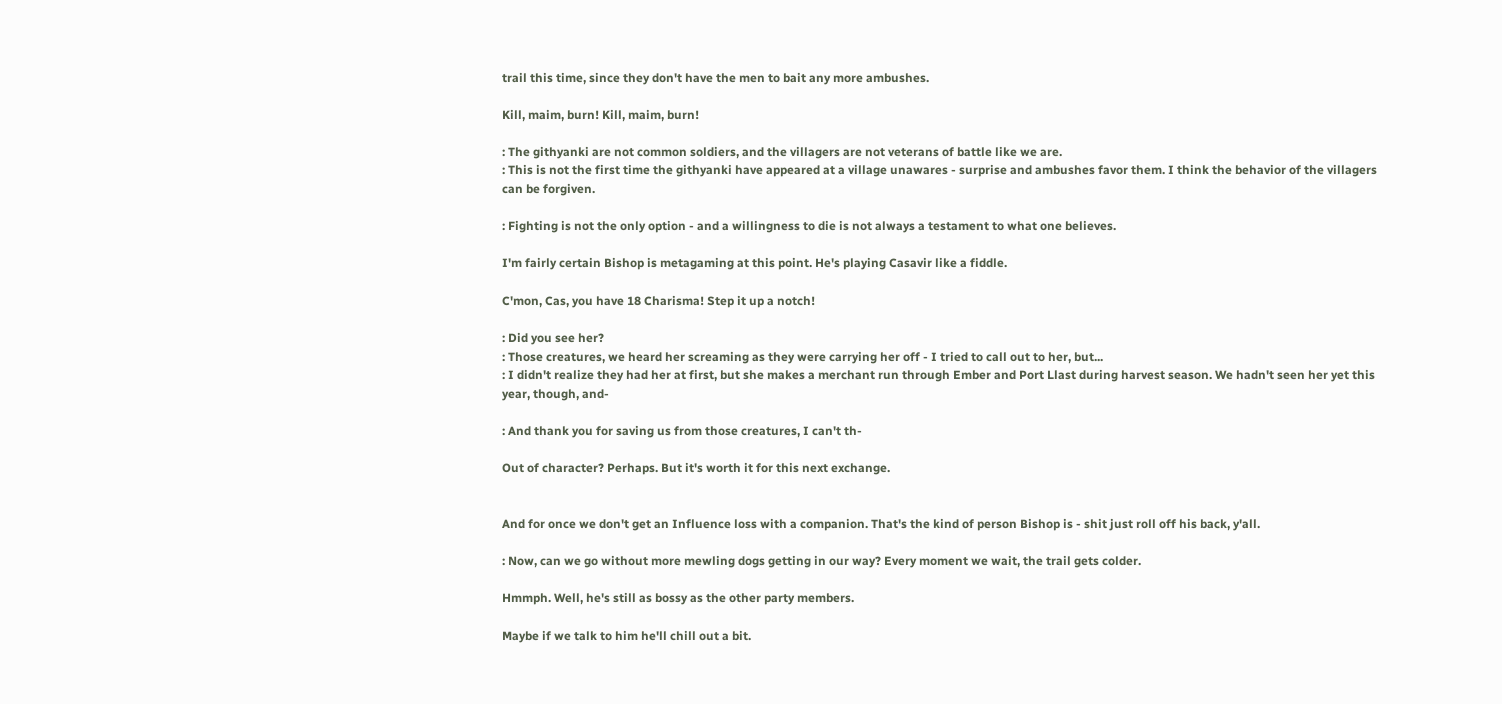trail this time, since they don't have the men to bait any more ambushes.

Kill, maim, burn! Kill, maim, burn!

: The githyanki are not common soldiers, and the villagers are not veterans of battle like we are.
: This is not the first time the githyanki have appeared at a village unawares - surprise and ambushes favor them. I think the behavior of the villagers can be forgiven.

: Fighting is not the only option - and a willingness to die is not always a testament to what one believes.

I'm fairly certain Bishop is metagaming at this point. He's playing Casavir like a fiddle.

C'mon, Cas, you have 18 Charisma! Step it up a notch!

: Did you see her?
: Those creatures, we heard her screaming as they were carrying her off - I tried to call out to her, but...
: I didn't realize they had her at first, but she makes a merchant run through Ember and Port Llast during harvest season. We hadn't seen her yet this year, though, and-

: And thank you for saving us from those creatures, I can't th-

Out of character? Perhaps. But it's worth it for this next exchange.


And for once we don't get an Influence loss with a companion. That's the kind of person Bishop is - shit just roll off his back, y'all.

: Now, can we go without more mewling dogs getting in our way? Every moment we wait, the trail gets colder.

Hmmph. Well, he's still as bossy as the other party members.

Maybe if we talk to him he'll chill out a bit.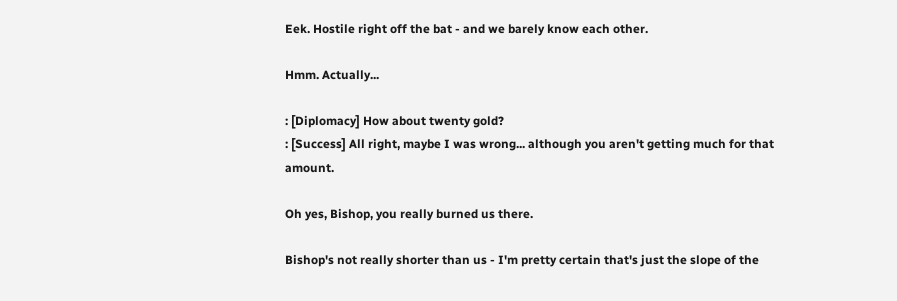Eek. Hostile right off the bat - and we barely know each other.

Hmm. Actually...

: [Diplomacy] How about twenty gold?
: [Success] All right, maybe I was wrong... although you aren't getting much for that amount.

Oh yes, Bishop, you really burned us there.

Bishop's not really shorter than us - I'm pretty certain that's just the slope of the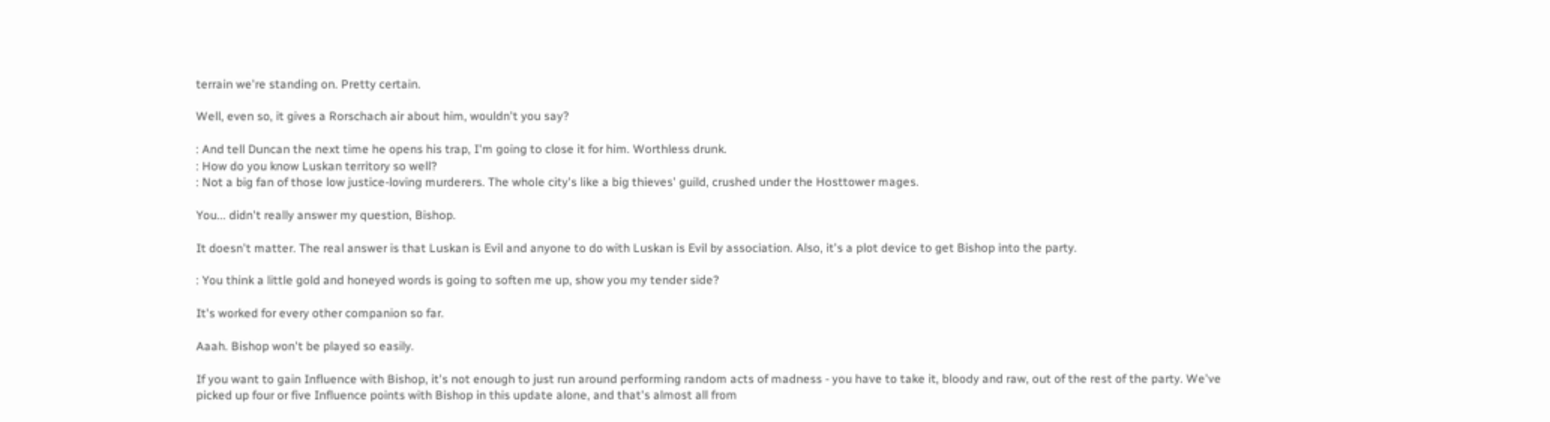terrain we're standing on. Pretty certain.

Well, even so, it gives a Rorschach air about him, wouldn't you say?

: And tell Duncan the next time he opens his trap, I'm going to close it for him. Worthless drunk.
: How do you know Luskan territory so well?
: Not a big fan of those low justice-loving murderers. The whole city's like a big thieves' guild, crushed under the Hosttower mages.

You... didn't really answer my question, Bishop.

It doesn't matter. The real answer is that Luskan is Evil and anyone to do with Luskan is Evil by association. Also, it's a plot device to get Bishop into the party.

: You think a little gold and honeyed words is going to soften me up, show you my tender side?

It's worked for every other companion so far.

Aaah. Bishop won't be played so easily.

If you want to gain Influence with Bishop, it's not enough to just run around performing random acts of madness - you have to take it, bloody and raw, out of the rest of the party. We've picked up four or five Influence points with Bishop in this update alone, and that's almost all from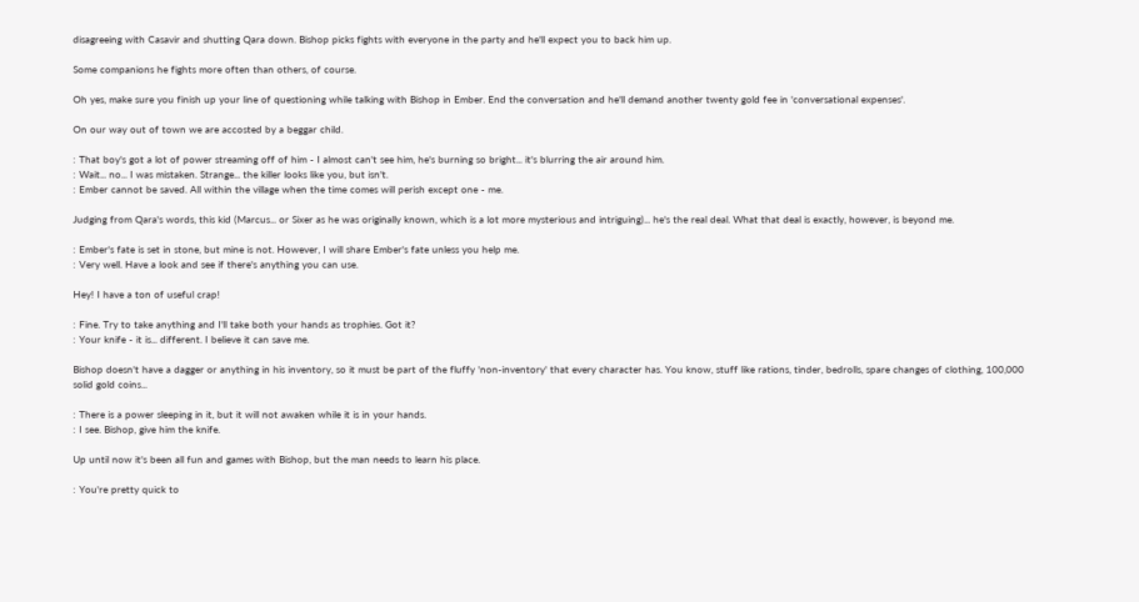disagreeing with Casavir and shutting Qara down. Bishop picks fights with everyone in the party and he'll expect you to back him up.

Some companions he fights more often than others, of course.

Oh yes, make sure you finish up your line of questioning while talking with Bishop in Ember. End the conversation and he'll demand another twenty gold fee in 'conversational expenses'.

On our way out of town we are accosted by a beggar child.

: That boy's got a lot of power streaming off of him - I almost can't see him, he's burning so bright... it's blurring the air around him.
: Wait... no... I was mistaken. Strange... the killer looks like you, but isn't.
: Ember cannot be saved. All within the village when the time comes will perish except one - me.

Judging from Qara's words, this kid (Marcus... or Sixer as he was originally known, which is a lot more mysterious and intriguing)... he's the real deal. What that deal is exactly, however, is beyond me.

: Ember's fate is set in stone, but mine is not. However, I will share Ember's fate unless you help me.
: Very well. Have a look and see if there's anything you can use.

Hey! I have a ton of useful crap!

: Fine. Try to take anything and I'll take both your hands as trophies. Got it?
: Your knife - it is... different. I believe it can save me.

Bishop doesn't have a dagger or anything in his inventory, so it must be part of the fluffy 'non-inventory' that every character has. You know, stuff like rations, tinder, bedrolls, spare changes of clothing, 100,000 solid gold coins...

: There is a power sleeping in it, but it will not awaken while it is in your hands.
: I see. Bishop, give him the knife.

Up until now it's been all fun and games with Bishop, but the man needs to learn his place.

: You're pretty quick to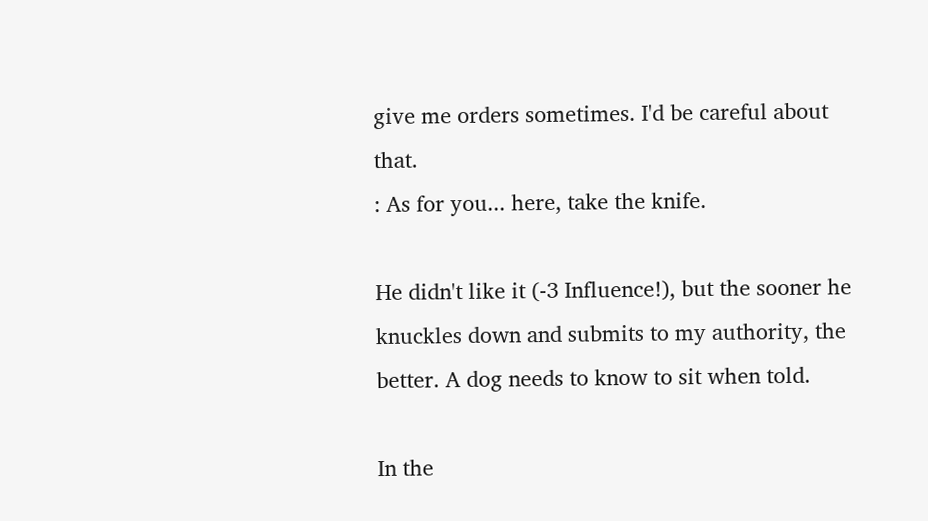give me orders sometimes. I'd be careful about that.
: As for you... here, take the knife.

He didn't like it (-3 Influence!), but the sooner he knuckles down and submits to my authority, the better. A dog needs to know to sit when told.

In the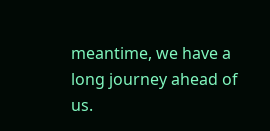meantime, we have a long journey ahead of us.